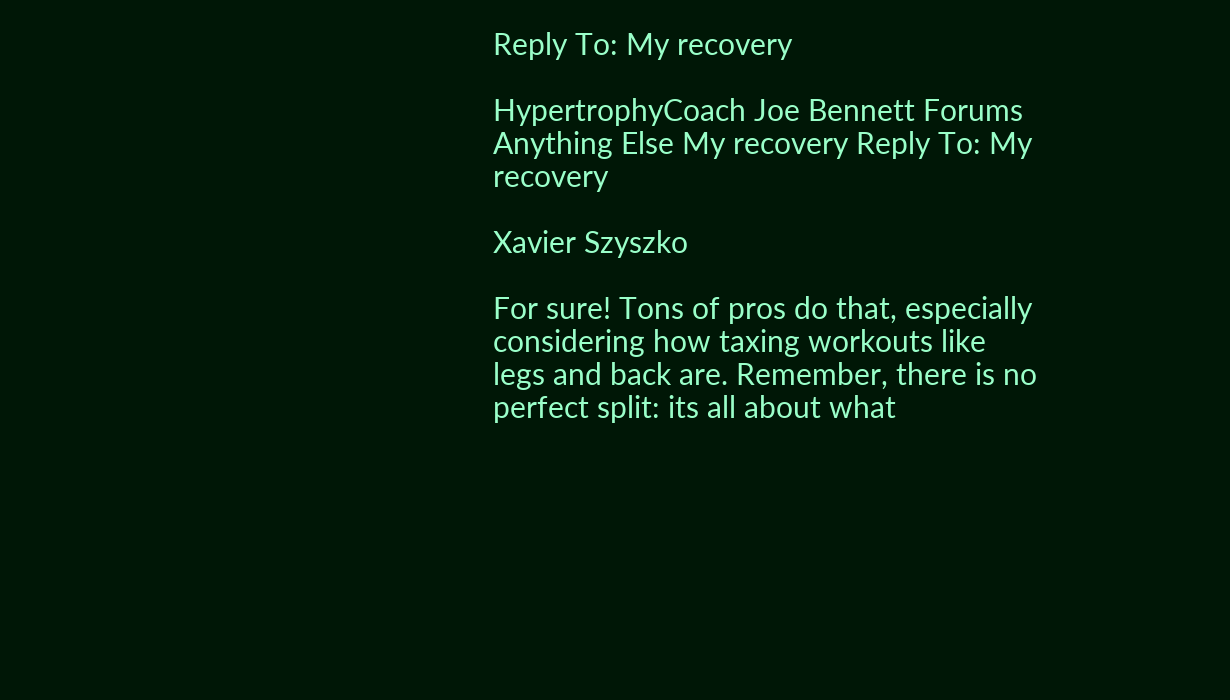Reply To: My recovery

HypertrophyCoach Joe Bennett Forums Anything Else My recovery Reply To: My recovery

Xavier Szyszko

For sure! Tons of pros do that, especially considering how taxing workouts like legs and back are. Remember, there is no perfect split: its all about what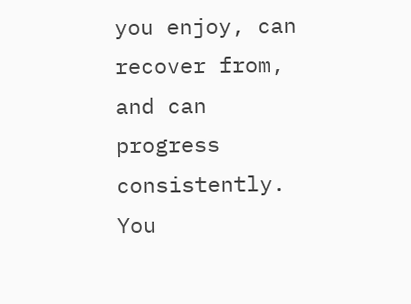you enjoy, can recover from, and can progress consistently. You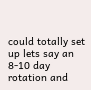could totally set up lets say an 8-10 day rotation and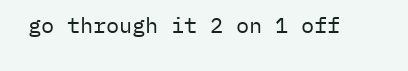go through it 2 on 1 off